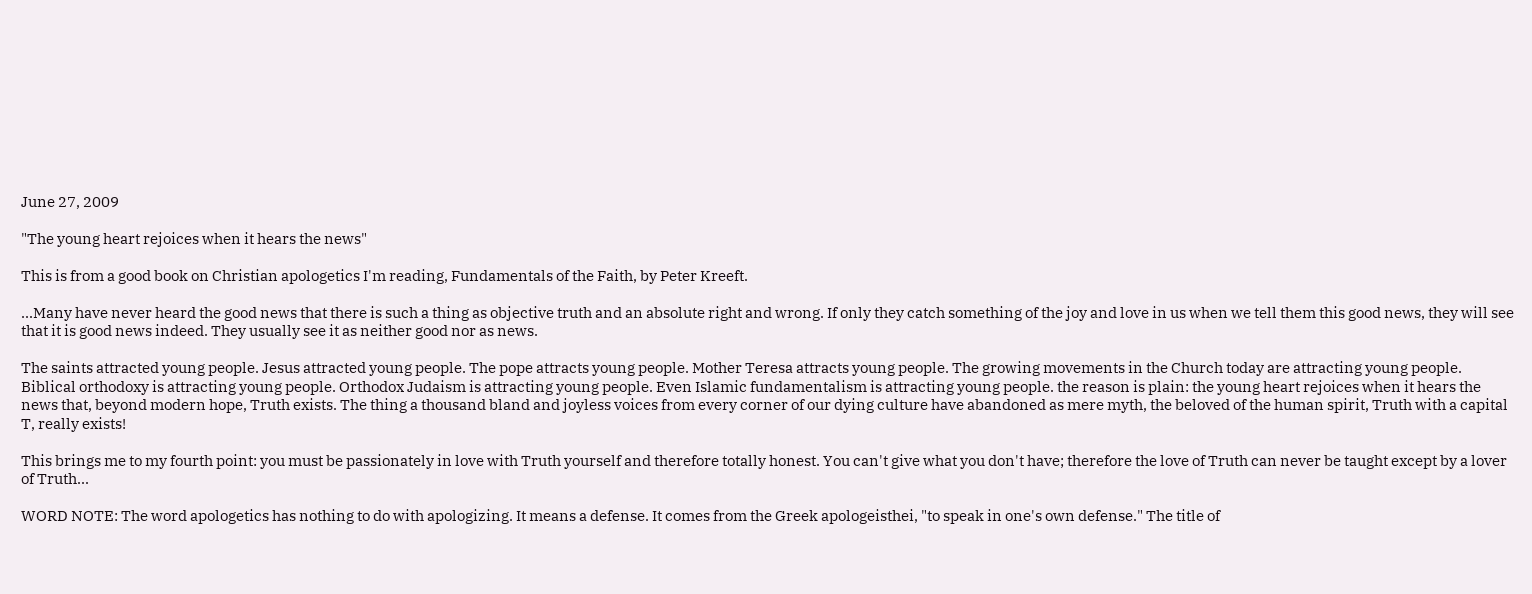June 27, 2009

"The young heart rejoices when it hears the news"

This is from a good book on Christian apologetics I'm reading, Fundamentals of the Faith, by Peter Kreeft.

...Many have never heard the good news that there is such a thing as objective truth and an absolute right and wrong. If only they catch something of the joy and love in us when we tell them this good news, they will see that it is good news indeed. They usually see it as neither good nor as news.

The saints attracted young people. Jesus attracted young people. The pope attracts young people. Mother Teresa attracts young people. The growing movements in the Church today are attracting young people. Biblical orthodoxy is attracting young people. Orthodox Judaism is attracting young people. Even Islamic fundamentalism is attracting young people. the reason is plain: the young heart rejoices when it hears the news that, beyond modern hope, Truth exists. The thing a thousand bland and joyless voices from every corner of our dying culture have abandoned as mere myth, the beloved of the human spirit, Truth with a capital T, really exists!

This brings me to my fourth point: you must be passionately in love with Truth yourself and therefore totally honest. You can't give what you don't have; therefore the love of Truth can never be taught except by a lover of Truth...

WORD NOTE: The word apologetics has nothing to do with apologizing. It means a defense. It comes from the Greek apologeisthei, "to speak in one's own defense." The title of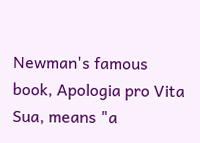Newman's famous book, Apologia pro Vita Sua, means "a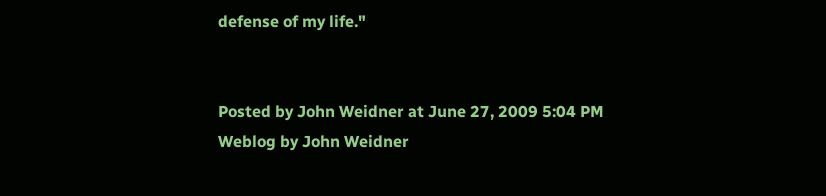defense of my life."


Posted by John Weidner at June 27, 2009 5:04 PM
Weblog by John Weidner